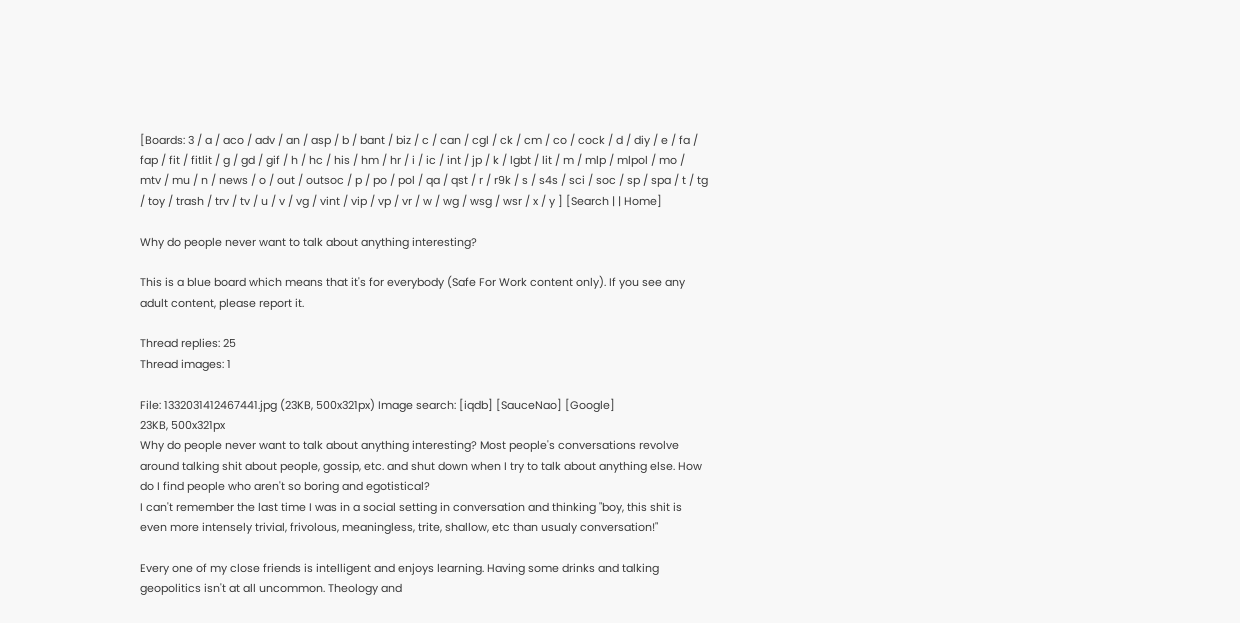[Boards: 3 / a / aco / adv / an / asp / b / bant / biz / c / can / cgl / ck / cm / co / cock / d / diy / e / fa / fap / fit / fitlit / g / gd / gif / h / hc / his / hm / hr / i / ic / int / jp / k / lgbt / lit / m / mlp / mlpol / mo / mtv / mu / n / news / o / out / outsoc / p / po / pol / qa / qst / r / r9k / s / s4s / sci / soc / sp / spa / t / tg / toy / trash / trv / tv / u / v / vg / vint / vip / vp / vr / w / wg / wsg / wsr / x / y ] [Search | | Home]

Why do people never want to talk about anything interesting?

This is a blue board which means that it's for everybody (Safe For Work content only). If you see any adult content, please report it.

Thread replies: 25
Thread images: 1

File: 1332031412467441.jpg (23KB, 500x321px) Image search: [iqdb] [SauceNao] [Google]
23KB, 500x321px
Why do people never want to talk about anything interesting? Most people's conversations revolve around talking shit about people, gossip, etc. and shut down when I try to talk about anything else. How do I find people who aren't so boring and egotistical?
I can't remember the last time I was in a social setting in conversation and thinking "boy, this shit is even more intensely trivial, frivolous, meaningless, trite, shallow, etc than usualy conversation!"

Every one of my close friends is intelligent and enjoys learning. Having some drinks and talking geopolitics isn't at all uncommon. Theology and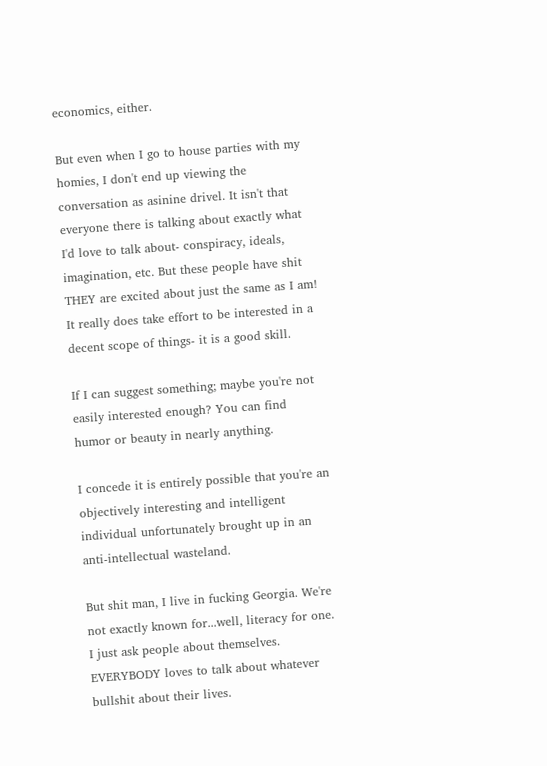economics, either.

But even when I go to house parties with my homies, I don't end up viewing the conversation as asinine drivel. It isn't that everyone there is talking about exactly what I'd love to talk about- conspiracy, ideals, imagination, etc. But these people have shit THEY are excited about just the same as I am! It really does take effort to be interested in a decent scope of things- it is a good skill.

If I can suggest something; maybe you're not easily interested enough? You can find humor or beauty in nearly anything.

I concede it is entirely possible that you're an objectively interesting and intelligent individual unfortunately brought up in an anti-intellectual wasteland.

But shit man, I live in fucking Georgia. We're not exactly known for...well, literacy for one.
I just ask people about themselves. EVERYBODY loves to talk about whatever bullshit about their lives.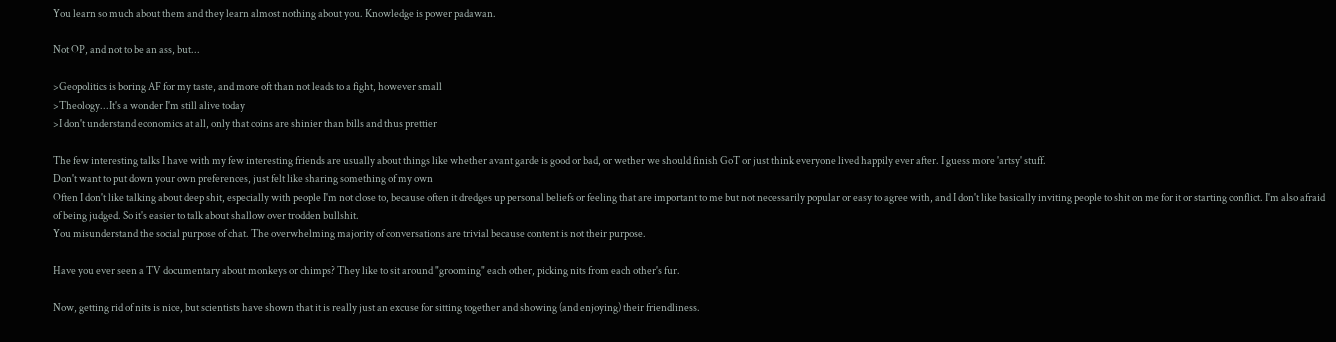You learn so much about them and they learn almost nothing about you. Knowledge is power padawan.

Not OP, and not to be an ass, but...

>Geopolitics is boring AF for my taste, and more oft than not leads to a fight, however small
>Theology...It's a wonder I'm still alive today
>I don't understand economics at all, only that coins are shinier than bills and thus prettier

The few interesting talks I have with my few interesting friends are usually about things like whether avant garde is good or bad, or wether we should finish GoT or just think everyone lived happily ever after. I guess more 'artsy' stuff.
Don't want to put down your own preferences, just felt like sharing something of my own
Often I don't like talking about deep shit, especially with people I'm not close to, because often it dredges up personal beliefs or feeling that are important to me but not necessarily popular or easy to agree with, and I don't like basically inviting people to shit on me for it or starting conflict. I'm also afraid of being judged. So it's easier to talk about shallow over trodden bullshit.
You misunderstand the social purpose of chat. The overwhelming majority of conversations are trivial because content is not their purpose.

Have you ever seen a TV documentary about monkeys or chimps? They like to sit around "grooming" each other, picking nits from each other's fur.

Now, getting rid of nits is nice, but scientists have shown that it is really just an excuse for sitting together and showing (and enjoying) their friendliness.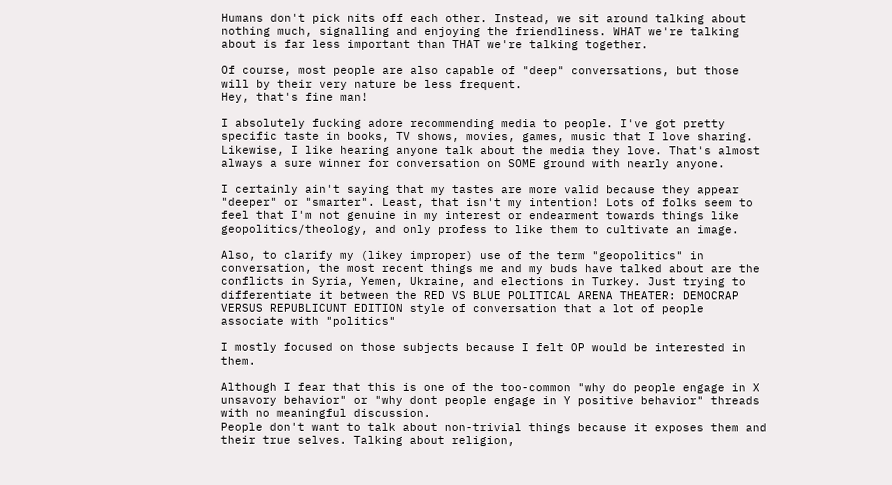Humans don't pick nits off each other. Instead, we sit around talking about nothing much, signalling and enjoying the friendliness. WHAT we're talking about is far less important than THAT we're talking together.

Of course, most people are also capable of "deep" conversations, but those will by their very nature be less frequent.
Hey, that's fine man!

I absolutely fucking adore recommending media to people. I've got pretty specific taste in books, TV shows, movies, games, music that I love sharing. Likewise, I like hearing anyone talk about the media they love. That's almost always a sure winner for conversation on SOME ground with nearly anyone.

I certainly ain't saying that my tastes are more valid because they appear "deeper" or "smarter". Least, that isn't my intention! Lots of folks seem to feel that I'm not genuine in my interest or endearment towards things like geopolitics/theology, and only profess to like them to cultivate an image.

Also, to clarify my (likey improper) use of the term "geopolitics" in conversation, the most recent things me and my buds have talked about are the conflicts in Syria, Yemen, Ukraine, and elections in Turkey. Just trying to differentiate it between the RED VS BLUE POLITICAL ARENA THEATER: DEMOCRAP VERSUS REPUBLICUNT EDITION style of conversation that a lot of people associate with "politics"

I mostly focused on those subjects because I felt OP would be interested in them.

Although I fear that this is one of the too-common "why do people engage in X unsavory behavior" or "why dont people engage in Y positive behavior" threads with no meaningful discussion.
People don't want to talk about non-trivial things because it exposes them and their true selves. Talking about religion,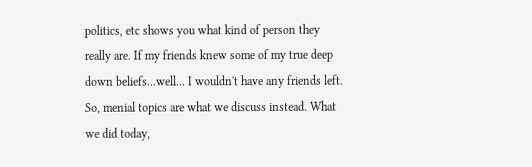politics, etc shows you what kind of person they really are. If my friends knew some of my true deep down beliefs...well... I wouldn't have any friends left. So, menial topics are what we discuss instead. What we did today,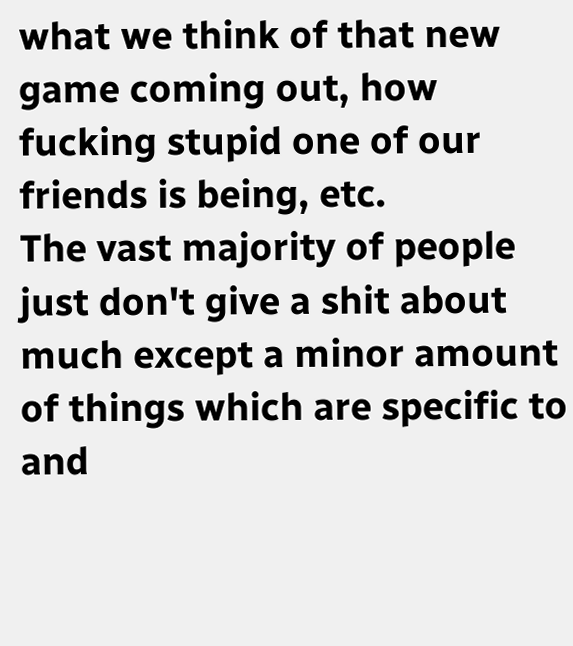what we think of that new game coming out, how fucking stupid one of our friends is being, etc.
The vast majority of people just don't give a shit about much except a minor amount of things which are specific to and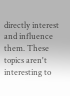directly interest and influence them. These topics aren't interesting to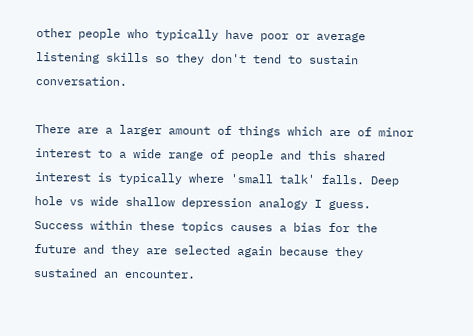other people who typically have poor or average listening skills so they don't tend to sustain conversation.

There are a larger amount of things which are of minor interest to a wide range of people and this shared interest is typically where 'small talk' falls. Deep hole vs wide shallow depression analogy I guess. Success within these topics causes a bias for the future and they are selected again because they sustained an encounter.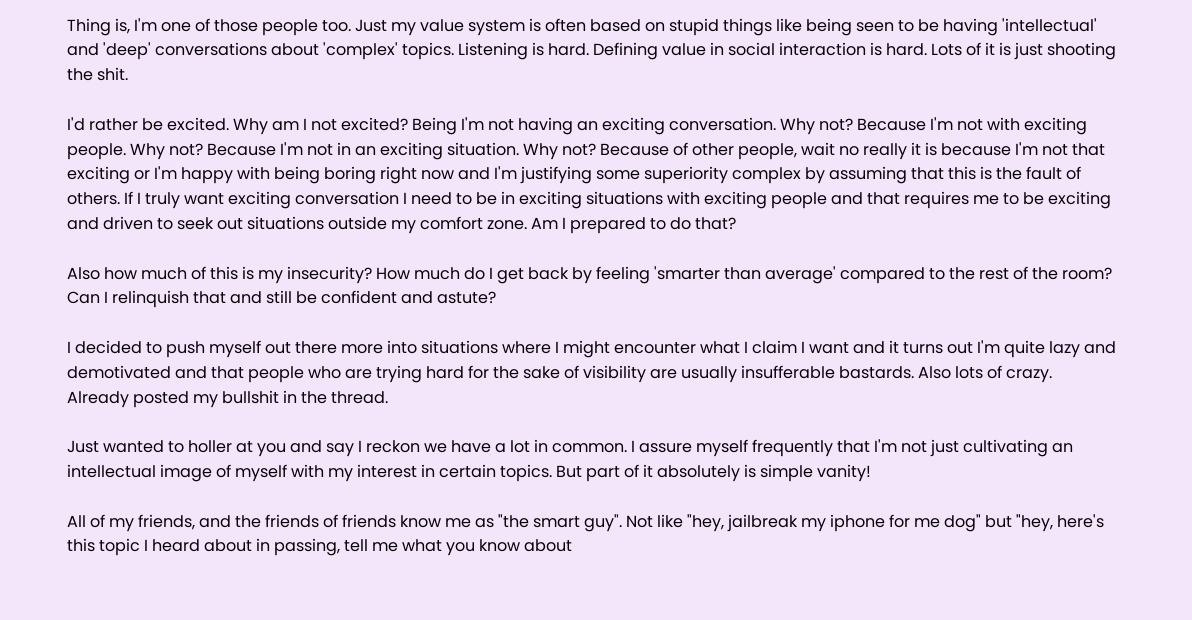Thing is, I'm one of those people too. Just my value system is often based on stupid things like being seen to be having 'intellectual' and 'deep' conversations about 'complex' topics. Listening is hard. Defining value in social interaction is hard. Lots of it is just shooting the shit.

I'd rather be excited. Why am I not excited? Being I'm not having an exciting conversation. Why not? Because I'm not with exciting people. Why not? Because I'm not in an exciting situation. Why not? Because of other people, wait no really it is because I'm not that exciting or I'm happy with being boring right now and I'm justifying some superiority complex by assuming that this is the fault of others. If I truly want exciting conversation I need to be in exciting situations with exciting people and that requires me to be exciting and driven to seek out situations outside my comfort zone. Am I prepared to do that?

Also how much of this is my insecurity? How much do I get back by feeling 'smarter than average' compared to the rest of the room? Can I relinquish that and still be confident and astute?

I decided to push myself out there more into situations where I might encounter what I claim I want and it turns out I'm quite lazy and demotivated and that people who are trying hard for the sake of visibility are usually insufferable bastards. Also lots of crazy.
Already posted my bullshit in the thread.

Just wanted to holler at you and say I reckon we have a lot in common. I assure myself frequently that I'm not just cultivating an intellectual image of myself with my interest in certain topics. But part of it absolutely is simple vanity!

All of my friends, and the friends of friends know me as "the smart guy". Not like "hey, jailbreak my iphone for me dog" but "hey, here's this topic I heard about in passing, tell me what you know about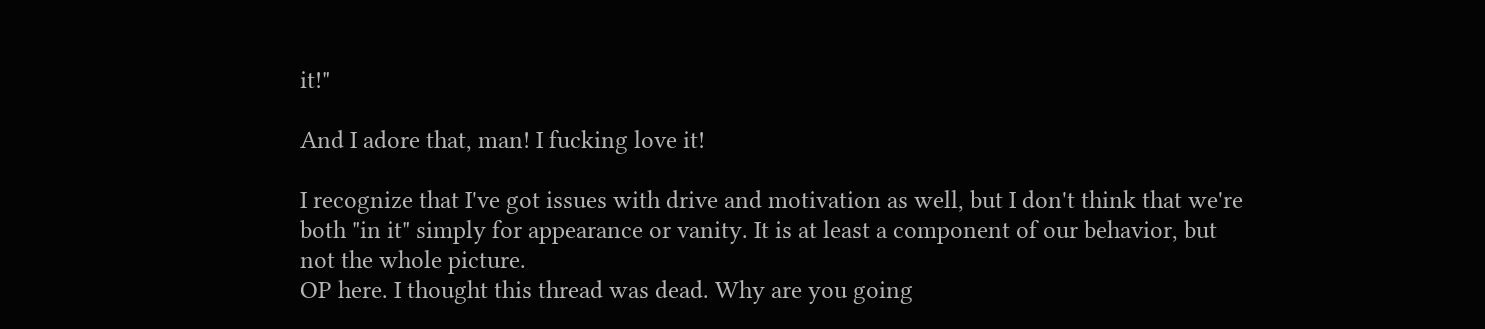it!"

And I adore that, man! I fucking love it!

I recognize that I've got issues with drive and motivation as well, but I don't think that we're both "in it" simply for appearance or vanity. It is at least a component of our behavior, but not the whole picture.
OP here. I thought this thread was dead. Why are you going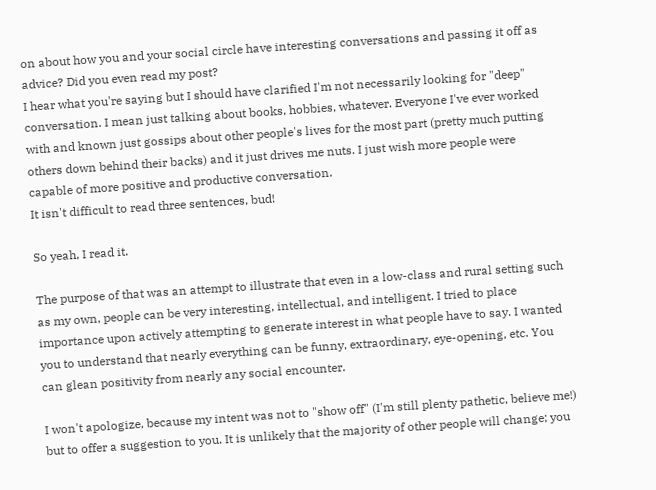on about how you and your social circle have interesting conversations and passing it off as advice? Did you even read my post?
I hear what you're saying but I should have clarified I'm not necessarily looking for "deep" conversation. I mean just talking about books, hobbies, whatever. Everyone I've ever worked with and known just gossips about other people's lives for the most part (pretty much putting others down behind their backs) and it just drives me nuts. I just wish more people were capable of more positive and productive conversation.
It isn't difficult to read three sentences, bud!

So yeah, I read it.

The purpose of that was an attempt to illustrate that even in a low-class and rural setting such as my own, people can be very interesting, intellectual, and intelligent. I tried to place importance upon actively attempting to generate interest in what people have to say. I wanted you to understand that nearly everything can be funny, extraordinary, eye-opening, etc. You can glean positivity from nearly any social encounter.

I won't apologize, because my intent was not to "show off" (I'm still plenty pathetic, believe me!) but to offer a suggestion to you. It is unlikely that the majority of other people will change; you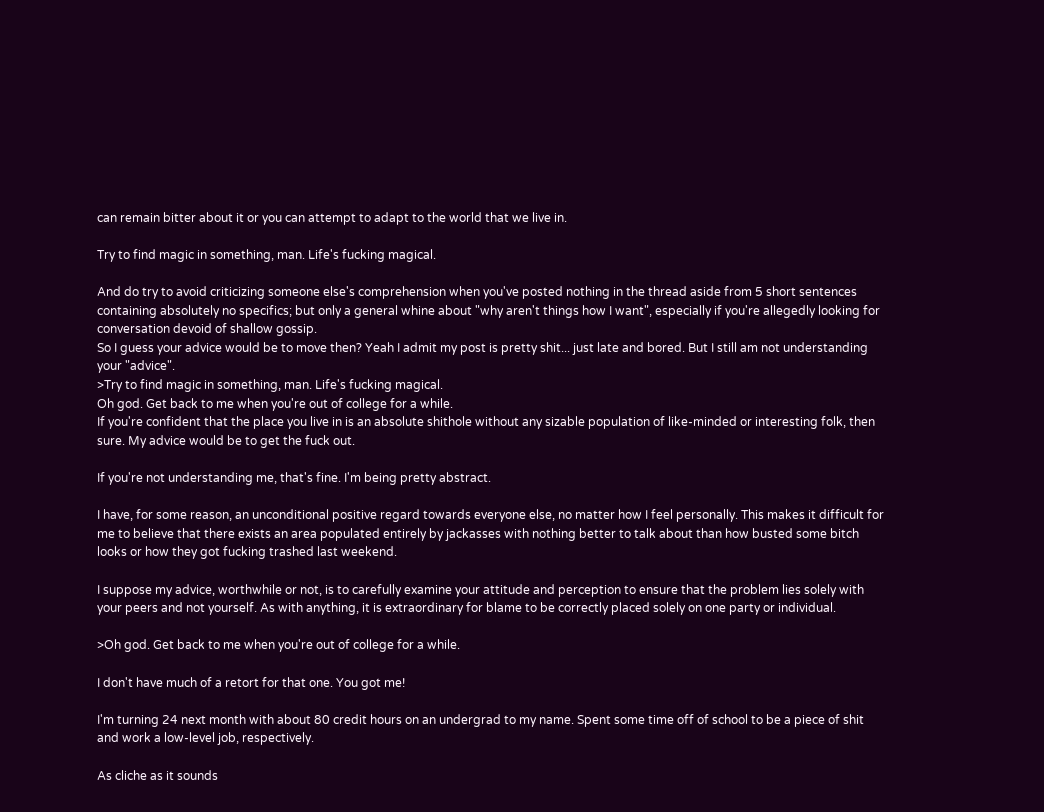can remain bitter about it or you can attempt to adapt to the world that we live in.

Try to find magic in something, man. Life's fucking magical.

And do try to avoid criticizing someone else's comprehension when you've posted nothing in the thread aside from 5 short sentences containing absolutely no specifics; but only a general whine about "why aren't things how I want", especially if you're allegedly looking for conversation devoid of shallow gossip.
So I guess your advice would be to move then? Yeah I admit my post is pretty shit... just late and bored. But I still am not understanding your "advice".
>Try to find magic in something, man. Life's fucking magical.
Oh god. Get back to me when you're out of college for a while.
If you're confident that the place you live in is an absolute shithole without any sizable population of like-minded or interesting folk, then sure. My advice would be to get the fuck out.

If you're not understanding me, that's fine. I'm being pretty abstract.

I have, for some reason, an unconditional positive regard towards everyone else, no matter how I feel personally. This makes it difficult for me to believe that there exists an area populated entirely by jackasses with nothing better to talk about than how busted some bitch looks or how they got fucking trashed last weekend.

I suppose my advice, worthwhile or not, is to carefully examine your attitude and perception to ensure that the problem lies solely with your peers and not yourself. As with anything, it is extraordinary for blame to be correctly placed solely on one party or individual.

>Oh god. Get back to me when you're out of college for a while.

I don't have much of a retort for that one. You got me!

I'm turning 24 next month with about 80 credit hours on an undergrad to my name. Spent some time off of school to be a piece of shit and work a low-level job, respectively.

As cliche as it sounds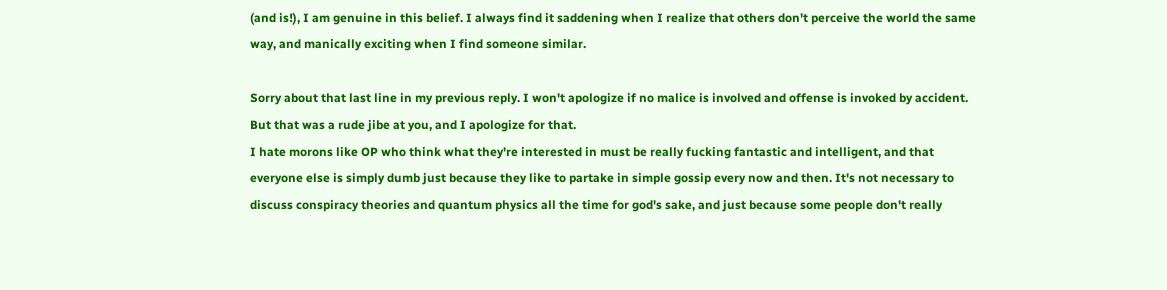(and is!), I am genuine in this belief. I always find it saddening when I realize that others don't perceive the world the same way, and manically exciting when I find someone similar.

Sorry about that last line in my previous reply. I won't apologize if no malice is involved and offense is invoked by accident. But that was a rude jibe at you, and I apologize for that.
I hate morons like OP who think what they're interested in must be really fucking fantastic and intelligent, and that everyone else is simply dumb just because they like to partake in simple gossip every now and then. It's not necessary to discuss conspiracy theories and quantum physics all the time for god's sake, and just because some people don't really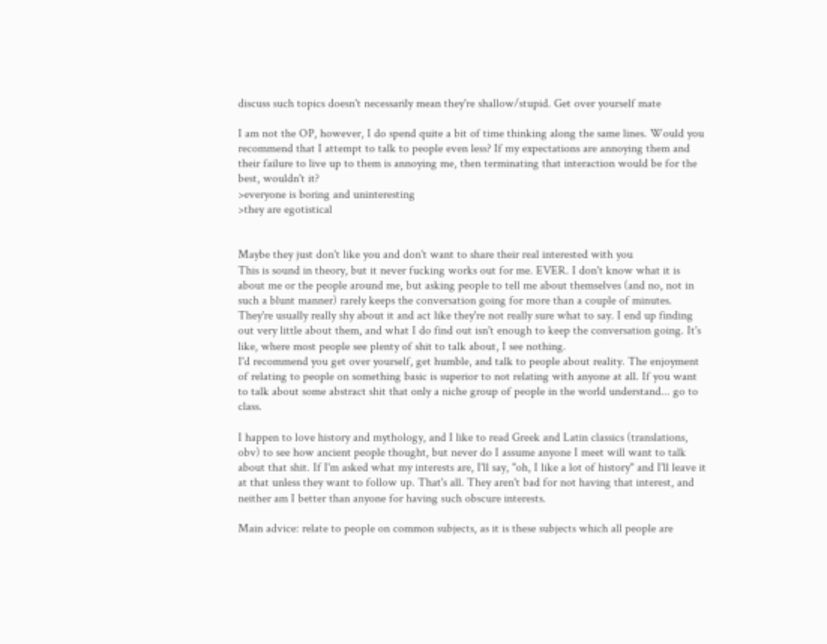discuss such topics doesn't necessarily mean they're shallow/stupid. Get over yourself mate

I am not the OP, however, I do spend quite a bit of time thinking along the same lines. Would you recommend that I attempt to talk to people even less? If my expectations are annoying them and their failure to live up to them is annoying me, then terminating that interaction would be for the best, wouldn't it?
>everyone is boring and uninteresting
>they are egotistical


Maybe they just don't like you and don't want to share their real interested with you
This is sound in theory, but it never fucking works out for me. EVER. I don't know what it is about me or the people around me, but asking people to tell me about themselves (and no, not in such a blunt manner) rarely keeps the conversation going for more than a couple of minutes. They're usually really shy about it and act like they're not really sure what to say. I end up finding out very little about them, and what I do find out isn't enough to keep the conversation going. It's like, where most people see plenty of shit to talk about, I see nothing.
I'd recommend you get over yourself, get humble, and talk to people about reality. The enjoyment of relating to people on something basic is superior to not relating with anyone at all. If you want to talk about some abstract shit that only a niche group of people in the world understand... go to class.

I happen to love history and mythology, and I like to read Greek and Latin classics (translations, obv) to see how ancient people thought, but never do I assume anyone I meet will want to talk about that shit. If I'm asked what my interests are, I'll say, "oh, I like a lot of history" and I'll leave it at that unless they want to follow up. That's all. They aren't bad for not having that interest, and neither am I better than anyone for having such obscure interests.

Main advice: relate to people on common subjects, as it is these subjects which all people are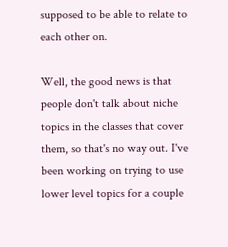supposed to be able to relate to each other on.

Well, the good news is that people don't talk about niche topics in the classes that cover them, so that's no way out. I've been working on trying to use lower level topics for a couple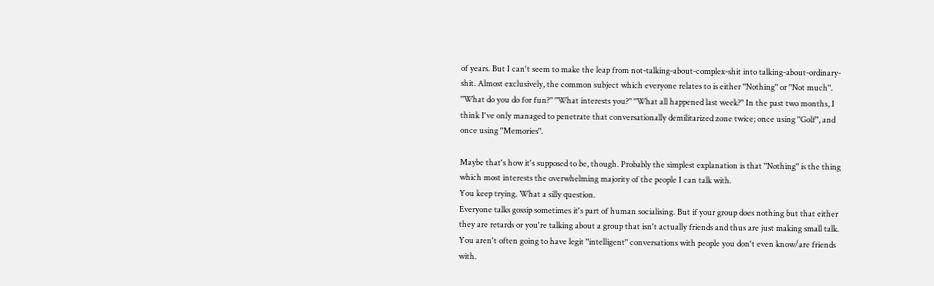of years. But I can't seem to make the leap from not-talking-about-complex-shit into talking-about-ordinary-shit. Almost exclusively, the common subject which everyone relates to is either "Nothing" or "Not much". "What do you do for fun?" "What interests you?" "What all happened last week?" In the past two months, I think I've only managed to penetrate that conversationally demilitarized zone twice; once using "Golf", and once using "Memories".

Maybe that's how it's supposed to be, though. Probably the simplest explanation is that "Nothing" is the thing which most interests the overwhelming majority of the people I can talk with.
You keep trying. What a silly question.
Everyone talks gossip sometimes it's part of human socialising. But if your group does nothing but that either they are retards or you're talking about a group that isn't actually friends and thus are just making small talk.
You aren't often going to have legit "intelligent" conversations with people you don't even know/are friends with.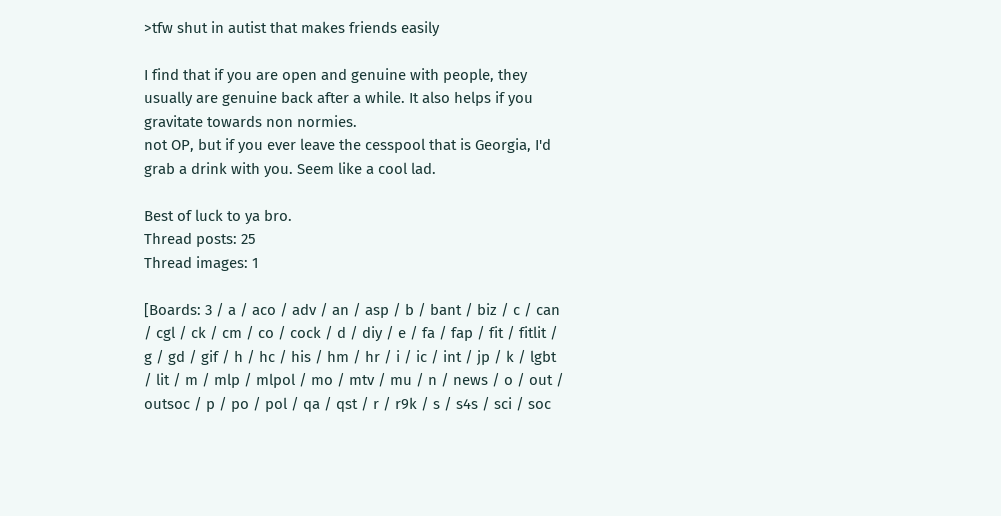>tfw shut in autist that makes friends easily

I find that if you are open and genuine with people, they usually are genuine back after a while. It also helps if you gravitate towards non normies.
not OP, but if you ever leave the cesspool that is Georgia, I'd grab a drink with you. Seem like a cool lad.

Best of luck to ya bro.
Thread posts: 25
Thread images: 1

[Boards: 3 / a / aco / adv / an / asp / b / bant / biz / c / can / cgl / ck / cm / co / cock / d / diy / e / fa / fap / fit / fitlit / g / gd / gif / h / hc / his / hm / hr / i / ic / int / jp / k / lgbt / lit / m / mlp / mlpol / mo / mtv / mu / n / news / o / out / outsoc / p / po / pol / qa / qst / r / r9k / s / s4s / sci / soc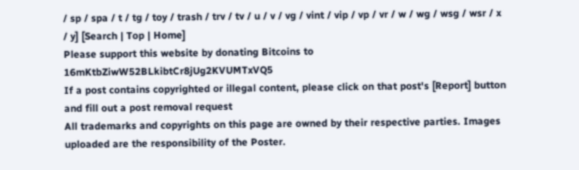/ sp / spa / t / tg / toy / trash / trv / tv / u / v / vg / vint / vip / vp / vr / w / wg / wsg / wsr / x / y] [Search | Top | Home]
Please support this website by donating Bitcoins to 16mKtbZiwW52BLkibtCr8jUg2KVUMTxVQ5
If a post contains copyrighted or illegal content, please click on that post's [Report] button and fill out a post removal request
All trademarks and copyrights on this page are owned by their respective parties. Images uploaded are the responsibility of the Poster.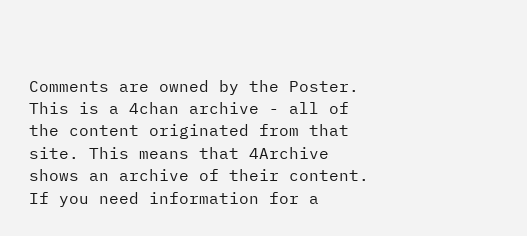Comments are owned by the Poster.
This is a 4chan archive - all of the content originated from that site. This means that 4Archive shows an archive of their content. If you need information for a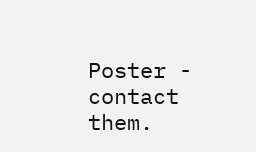Poster - contact them.